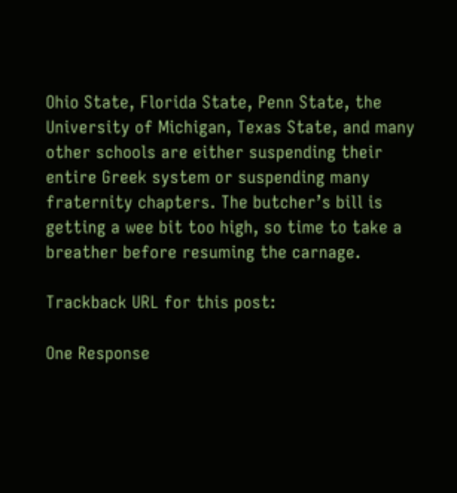Ohio State, Florida State, Penn State, the University of Michigan, Texas State, and many other schools are either suspending their entire Greek system or suspending many fraternity chapters. The butcher’s bill is getting a wee bit too high, so time to take a breather before resuming the carnage.

Trackback URL for this post:

One Response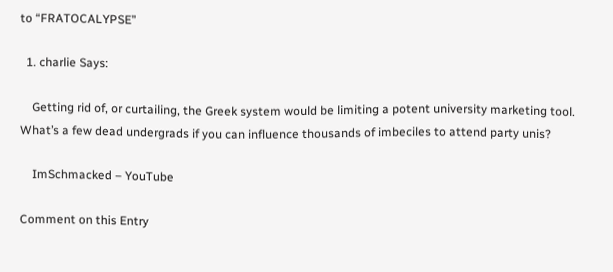to “FRATOCALYPSE”

  1. charlie Says:

    Getting rid of, or curtailing, the Greek system would be limiting a potent university marketing tool. What’s a few dead undergrads if you can influence thousands of imbeciles to attend party unis?

    ImSchmacked – YouTube

Comment on this Entry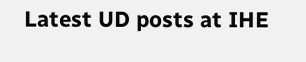Latest UD posts at IHE